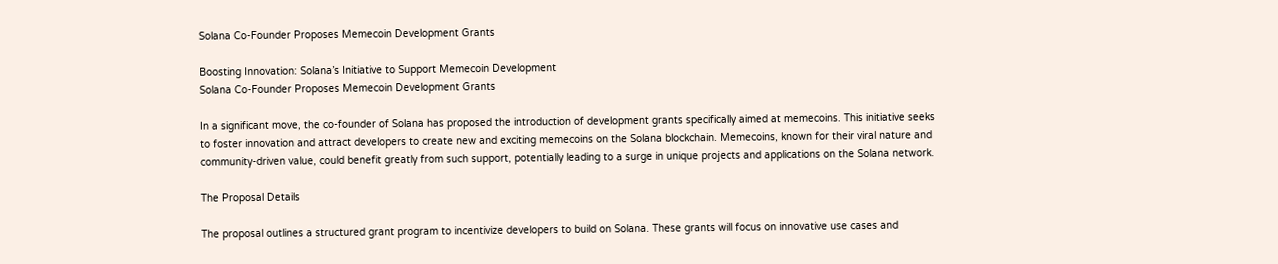Solana Co-Founder Proposes Memecoin Development Grants

Boosting Innovation: Solana’s Initiative to Support Memecoin Development
Solana Co-Founder Proposes Memecoin Development Grants

In a significant move, the co-founder of Solana has proposed the introduction of development grants specifically aimed at memecoins. This initiative seeks to foster innovation and attract developers to create new and exciting memecoins on the Solana blockchain. Memecoins, known for their viral nature and community-driven value, could benefit greatly from such support, potentially leading to a surge in unique projects and applications on the Solana network.

The Proposal Details

The proposal outlines a structured grant program to incentivize developers to build on Solana. These grants will focus on innovative use cases and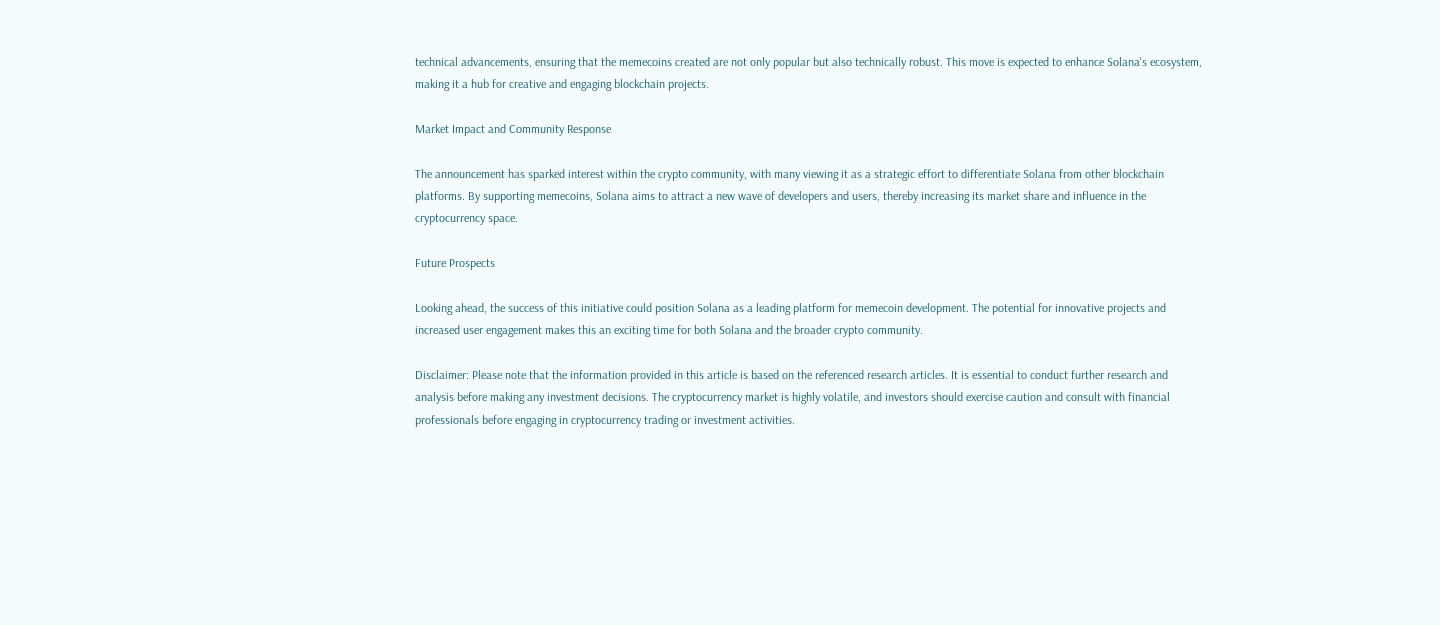technical advancements, ensuring that the memecoins created are not only popular but also technically robust. This move is expected to enhance Solana's ecosystem, making it a hub for creative and engaging blockchain projects.

Market Impact and Community Response

The announcement has sparked interest within the crypto community, with many viewing it as a strategic effort to differentiate Solana from other blockchain platforms. By supporting memecoins, Solana aims to attract a new wave of developers and users, thereby increasing its market share and influence in the cryptocurrency space.

Future Prospects

Looking ahead, the success of this initiative could position Solana as a leading platform for memecoin development. The potential for innovative projects and increased user engagement makes this an exciting time for both Solana and the broader crypto community.

Disclaimer: Please note that the information provided in this article is based on the referenced research articles. It is essential to conduct further research and analysis before making any investment decisions. The cryptocurrency market is highly volatile, and investors should exercise caution and consult with financial professionals before engaging in cryptocurrency trading or investment activities.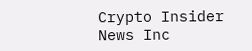Crypto Insider News Inc